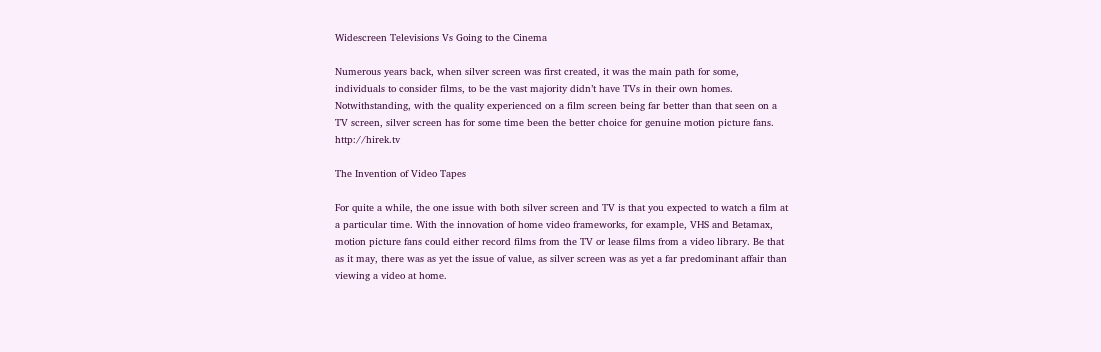Widescreen Televisions Vs Going to the Cinema

Numerous years back, when silver screen was first created, it was the main path for some, individuals to consider films, to be the vast majority didn’t have TVs in their own homes. Notwithstanding, with the quality experienced on a film screen being far better than that seen on a TV screen, silver screen has for some time been the better choice for genuine motion picture fans. http://hirek.tv

The Invention of Video Tapes

For quite a while, the one issue with both silver screen and TV is that you expected to watch a film at a particular time. With the innovation of home video frameworks, for example, VHS and Betamax, motion picture fans could either record films from the TV or lease films from a video library. Be that as it may, there was as yet the issue of value, as silver screen was as yet a far predominant affair than viewing a video at home.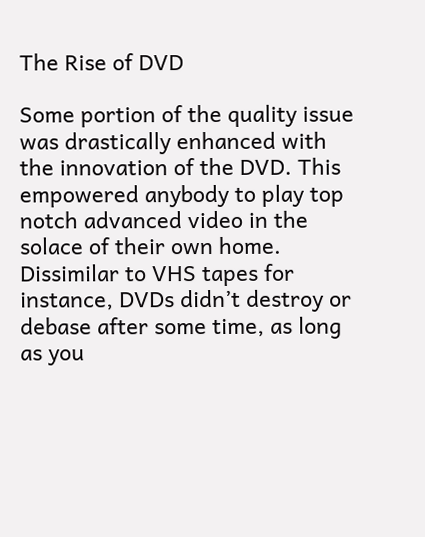The Rise of DVD

Some portion of the quality issue was drastically enhanced with the innovation of the DVD. This empowered anybody to play top notch advanced video in the solace of their own home. Dissimilar to VHS tapes for instance, DVDs didn’t destroy or debase after some time, as long as you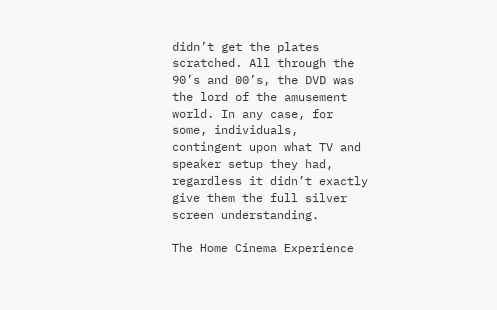didn’t get the plates scratched. All through the 90’s and 00’s, the DVD was the lord of the amusement world. In any case, for some, individuals, contingent upon what TV and speaker setup they had, regardless it didn’t exactly give them the full silver screen understanding.

The Home Cinema Experience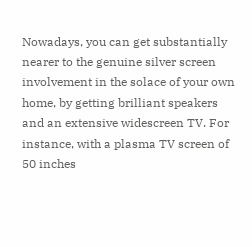Nowadays, you can get substantially nearer to the genuine silver screen involvement in the solace of your own home, by getting brilliant speakers and an extensive widescreen TV. For instance, with a plasma TV screen of 50 inches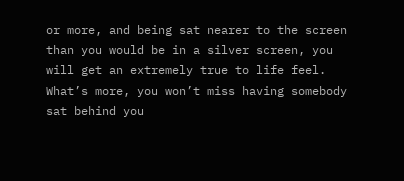or more, and being sat nearer to the screen than you would be in a silver screen, you will get an extremely true to life feel. What’s more, you won’t miss having somebody sat behind you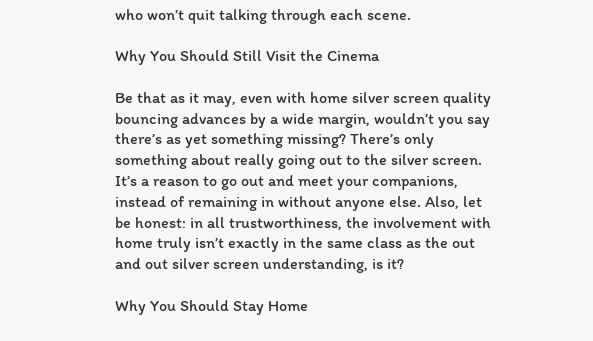who won’t quit talking through each scene.

Why You Should Still Visit the Cinema

Be that as it may, even with home silver screen quality bouncing advances by a wide margin, wouldn’t you say there’s as yet something missing? There’s only something about really going out to the silver screen. It’s a reason to go out and meet your companions, instead of remaining in without anyone else. Also, let be honest: in all trustworthiness, the involvement with home truly isn’t exactly in the same class as the out and out silver screen understanding, is it?

Why You Should Stay Home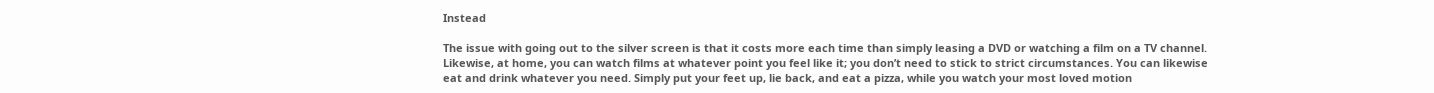Instead

The issue with going out to the silver screen is that it costs more each time than simply leasing a DVD or watching a film on a TV channel. Likewise, at home, you can watch films at whatever point you feel like it; you don’t need to stick to strict circumstances. You can likewise eat and drink whatever you need. Simply put your feet up, lie back, and eat a pizza, while you watch your most loved motion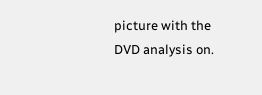picture with the DVD analysis on.